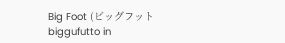Big Foot (ビッグフット biggufutto in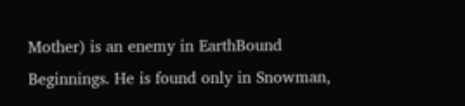Mother) is an enemy in EarthBound Beginnings. He is found only in Snowman,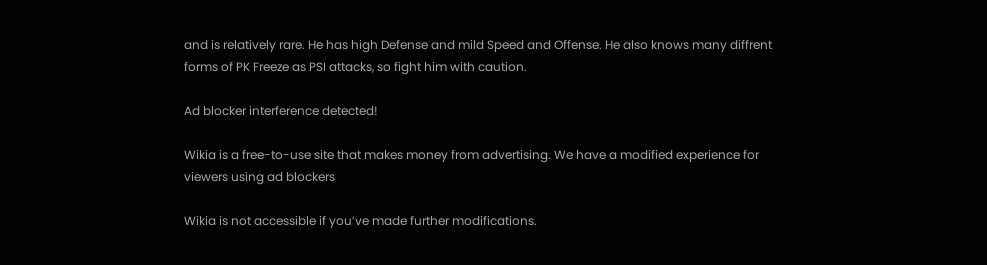and is relatively rare. He has high Defense and mild Speed and Offense. He also knows many diffrent forms of PK Freeze as PSI attacks, so fight him with caution.

Ad blocker interference detected!

Wikia is a free-to-use site that makes money from advertising. We have a modified experience for viewers using ad blockers

Wikia is not accessible if you’ve made further modifications.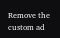Remove the custom ad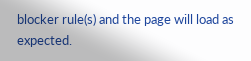blocker rule(s) and the page will load as expected.